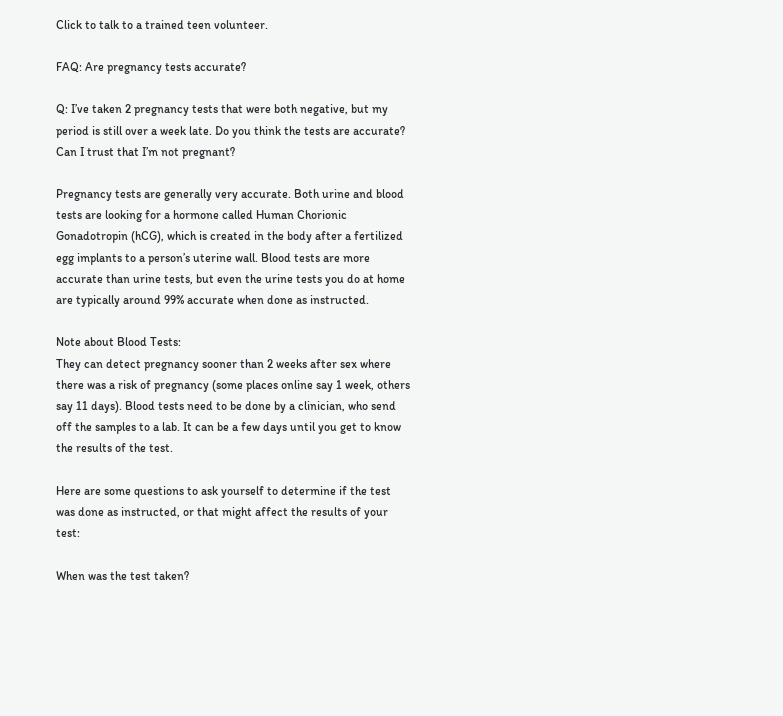Click to talk to a trained teen volunteer.

FAQ: Are pregnancy tests accurate?

Q: I’ve taken 2 pregnancy tests that were both negative, but my period is still over a week late. Do you think the tests are accurate? Can I trust that I’m not pregnant?

Pregnancy tests are generally very accurate. Both urine and blood tests are looking for a hormone called Human Chorionic Gonadotropin (hCG), which is created in the body after a fertilized egg implants to a person’s uterine wall. Blood tests are more accurate than urine tests, but even the urine tests you do at home are typically around 99% accurate when done as instructed.

Note about Blood Tests:
They can detect pregnancy sooner than 2 weeks after sex where there was a risk of pregnancy (some places online say 1 week, others say 11 days). Blood tests need to be done by a clinician, who send off the samples to a lab. It can be a few days until you get to know the results of the test.

Here are some questions to ask yourself to determine if the test was done as instructed, or that might affect the results of your test:

When was the test taken?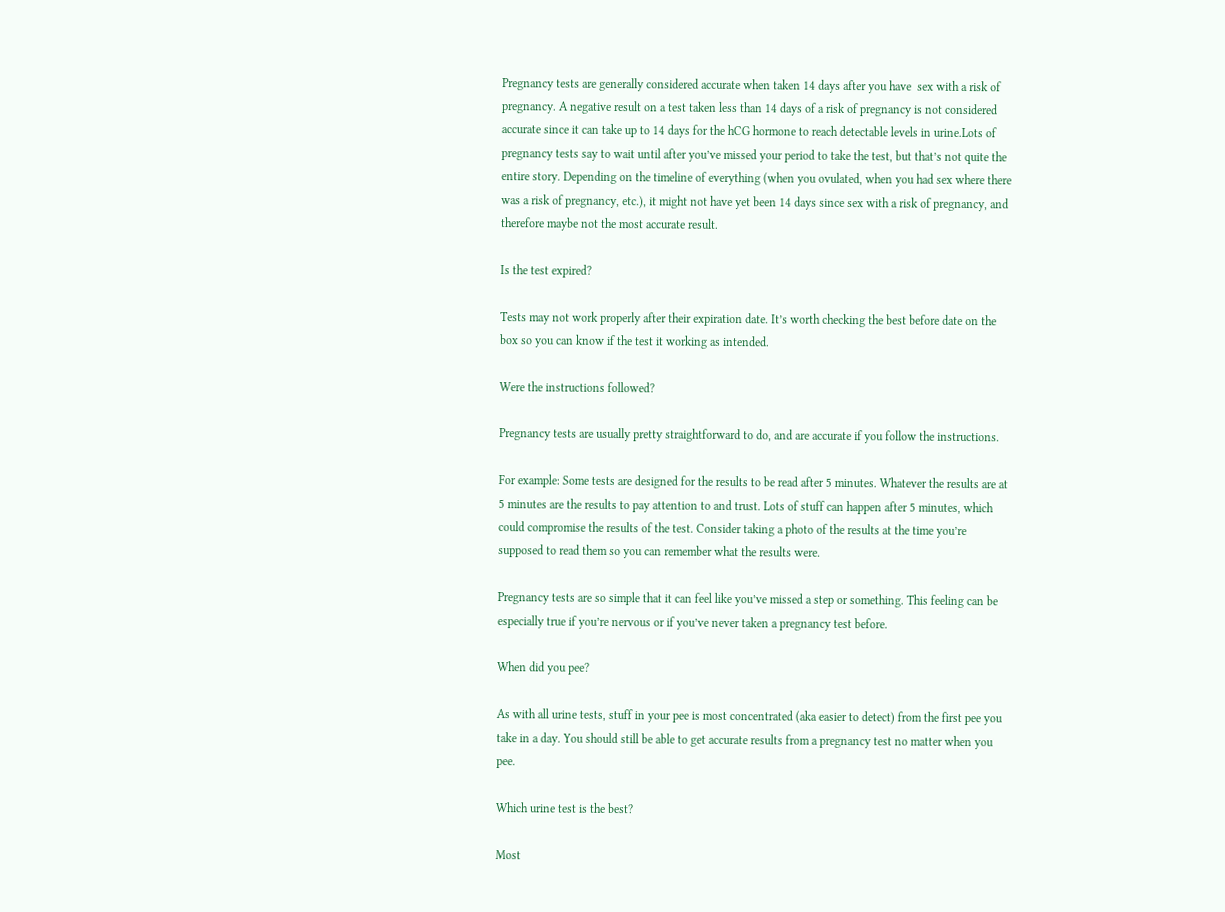Pregnancy tests are generally considered accurate when taken 14 days after you have  sex with a risk of pregnancy. A negative result on a test taken less than 14 days of a risk of pregnancy is not considered accurate since it can take up to 14 days for the hCG hormone to reach detectable levels in urine.Lots of pregnancy tests say to wait until after you’ve missed your period to take the test, but that’s not quite the entire story. Depending on the timeline of everything (when you ovulated, when you had sex where there was a risk of pregnancy, etc.), it might not have yet been 14 days since sex with a risk of pregnancy, and therefore maybe not the most accurate result.

Is the test expired?

Tests may not work properly after their expiration date. It’s worth checking the best before date on the box so you can know if the test it working as intended.

Were the instructions followed?

Pregnancy tests are usually pretty straightforward to do, and are accurate if you follow the instructions.

For example: Some tests are designed for the results to be read after 5 minutes. Whatever the results are at 5 minutes are the results to pay attention to and trust. Lots of stuff can happen after 5 minutes, which could compromise the results of the test. Consider taking a photo of the results at the time you’re supposed to read them so you can remember what the results were.

Pregnancy tests are so simple that it can feel like you’ve missed a step or something. This feeling can be especially true if you’re nervous or if you’ve never taken a pregnancy test before.

When did you pee?

As with all urine tests, stuff in your pee is most concentrated (aka easier to detect) from the first pee you take in a day. You should still be able to get accurate results from a pregnancy test no matter when you pee.

Which urine test is the best?

Most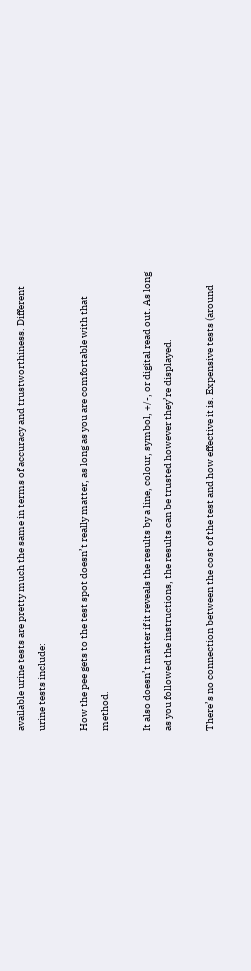available urine tests are pretty much the same in terms of accuracy and trustworthiness. Different urine tests include:

How the pee gets to the test spot doesn’t really matter, as long as you are comfortable with that method.

It also doesn’t matter if it reveals the results by a line, colour, symbol, +/-, or digital read out. As long as you followed the instructions, the results can be trusted however they’re displayed.

There’s no connection between the cost of the test and how effective it is. Expensive tests (around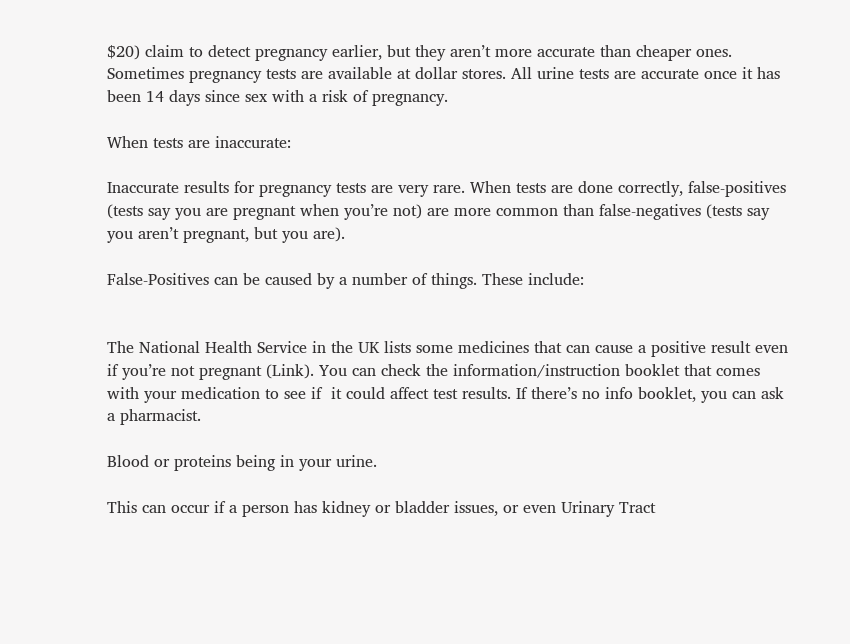$20) claim to detect pregnancy earlier, but they aren’t more accurate than cheaper ones. Sometimes pregnancy tests are available at dollar stores. All urine tests are accurate once it has been 14 days since sex with a risk of pregnancy.

When tests are inaccurate:

Inaccurate results for pregnancy tests are very rare. When tests are done correctly, false-positives (tests say you are pregnant when you’re not) are more common than false-negatives (tests say you aren’t pregnant, but you are).

False-Positives can be caused by a number of things. These include:


The National Health Service in the UK lists some medicines that can cause a positive result even if you’re not pregnant (Link). You can check the information/instruction booklet that comes with your medication to see if  it could affect test results. If there’s no info booklet, you can ask a pharmacist.

Blood or proteins being in your urine.

This can occur if a person has kidney or bladder issues, or even Urinary Tract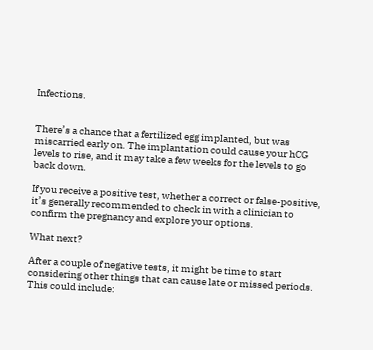Infections.


There’s a chance that a fertilized egg implanted, but was miscarried early on. The implantation could cause your hCG levels to rise, and it may take a few weeks for the levels to go back down.

If you receive a positive test, whether a correct or false-positive, it’s generally recommended to check in with a clinician to confirm the pregnancy and explore your options.

What next?

After a couple of negative tests, it might be time to start considering other things that can cause late or missed periods. This could include: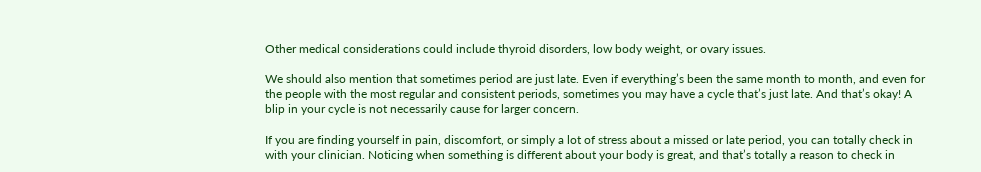Other medical considerations could include thyroid disorders, low body weight, or ovary issues.

We should also mention that sometimes period are just late. Even if everything’s been the same month to month, and even for the people with the most regular and consistent periods, sometimes you may have a cycle that’s just late. And that’s okay! A blip in your cycle is not necessarily cause for larger concern.

If you are finding yourself in pain, discomfort, or simply a lot of stress about a missed or late period, you can totally check in with your clinician. Noticing when something is different about your body is great, and that’s totally a reason to check in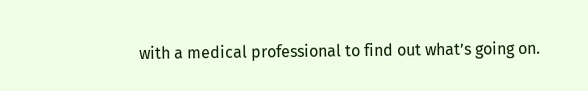with a medical professional to find out what’s going on.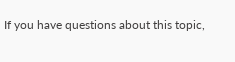If you have questions about this topic,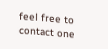feel free to contact one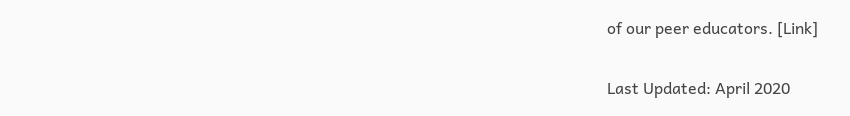of our peer educators. [Link]

Last Updated: April 2020